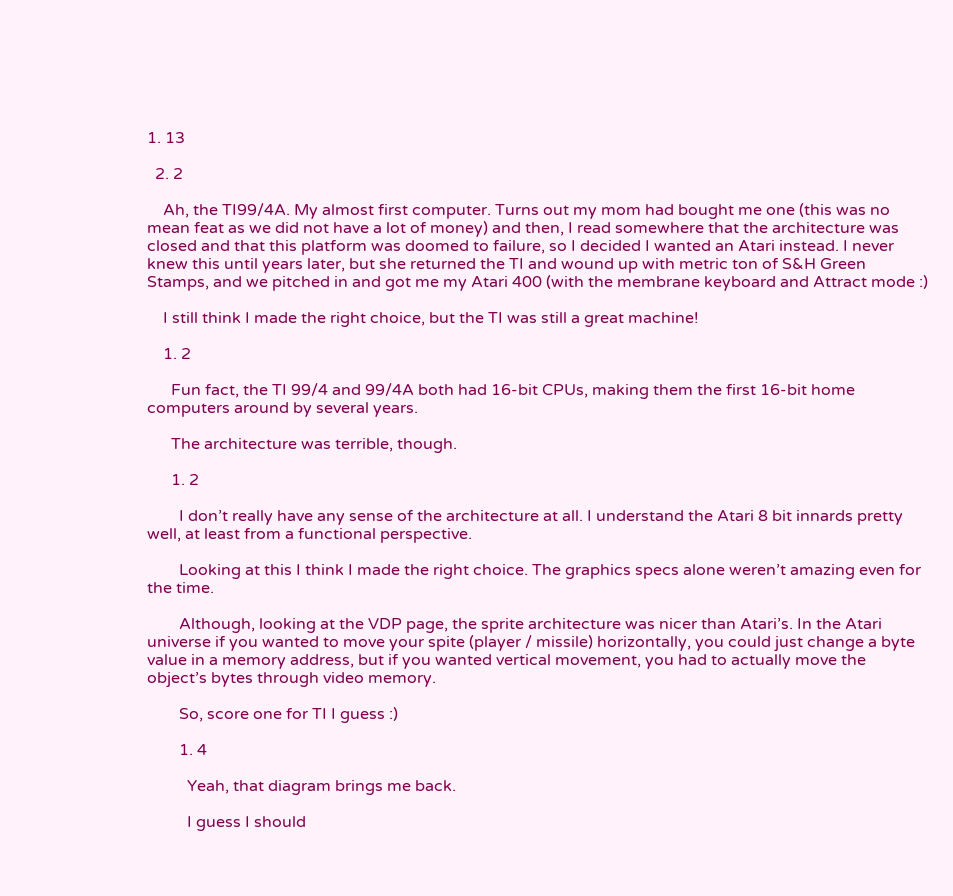1. 13

  2. 2

    Ah, the TI99/4A. My almost first computer. Turns out my mom had bought me one (this was no mean feat as we did not have a lot of money) and then, I read somewhere that the architecture was closed and that this platform was doomed to failure, so I decided I wanted an Atari instead. I never knew this until years later, but she returned the TI and wound up with metric ton of S&H Green Stamps, and we pitched in and got me my Atari 400 (with the membrane keyboard and Attract mode :)

    I still think I made the right choice, but the TI was still a great machine!

    1. 2

      Fun fact, the TI 99/4 and 99/4A both had 16-bit CPUs, making them the first 16-bit home computers around by several years.

      The architecture was terrible, though.

      1. 2

        I don’t really have any sense of the architecture at all. I understand the Atari 8 bit innards pretty well, at least from a functional perspective.

        Looking at this I think I made the right choice. The graphics specs alone weren’t amazing even for the time.

        Although, looking at the VDP page, the sprite architecture was nicer than Atari’s. In the Atari universe if you wanted to move your spite (player / missile) horizontally, you could just change a byte value in a memory address, but if you wanted vertical movement, you had to actually move the object’s bytes through video memory.

        So, score one for TI I guess :)

        1. 4

          Yeah, that diagram brings me back.

          I guess I should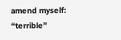amend myself: “terrible”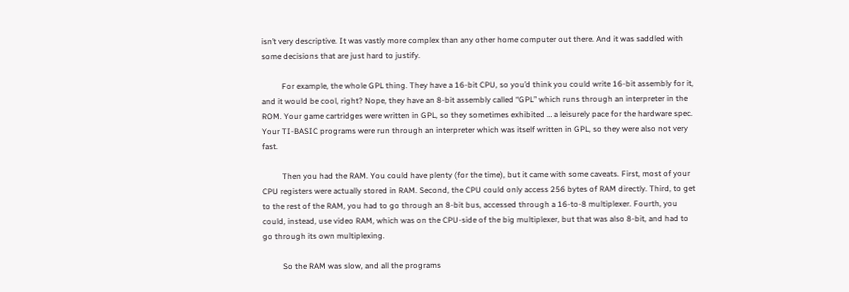isn’t very descriptive. It was vastly more complex than any other home computer out there. And it was saddled with some decisions that are just hard to justify.

          For example, the whole GPL thing. They have a 16-bit CPU, so you’d think you could write 16-bit assembly for it, and it would be cool, right? Nope, they have an 8-bit assembly called “GPL” which runs through an interpreter in the ROM. Your game cartridges were written in GPL, so they sometimes exhibited … a leisurely pace for the hardware spec. Your TI-BASIC programs were run through an interpreter which was itself written in GPL, so they were also not very fast.

          Then you had the RAM. You could have plenty (for the time), but it came with some caveats. First, most of your CPU registers were actually stored in RAM. Second, the CPU could only access 256 bytes of RAM directly. Third, to get to the rest of the RAM, you had to go through an 8-bit bus, accessed through a 16-to-8 multiplexer. Fourth, you could, instead, use video RAM, which was on the CPU-side of the big multiplexer, but that was also 8-bit, and had to go through its own multiplexing.

          So the RAM was slow, and all the programs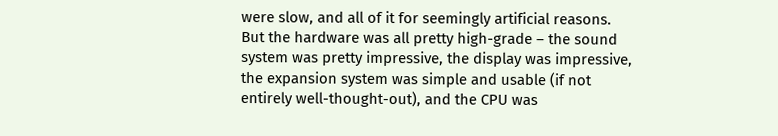were slow, and all of it for seemingly artificial reasons. But the hardware was all pretty high-grade – the sound system was pretty impressive, the display was impressive, the expansion system was simple and usable (if not entirely well-thought-out), and the CPU was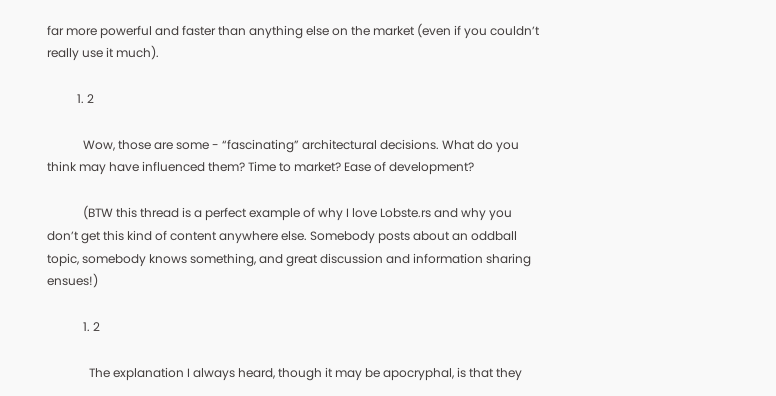far more powerful and faster than anything else on the market (even if you couldn’t really use it much).

          1. 2

            Wow, those are some - “fascinating” architectural decisions. What do you think may have influenced them? Time to market? Ease of development?

            (BTW this thread is a perfect example of why I love Lobste.rs and why you don’t get this kind of content anywhere else. Somebody posts about an oddball topic, somebody knows something, and great discussion and information sharing ensues!)

            1. 2

              The explanation I always heard, though it may be apocryphal, is that they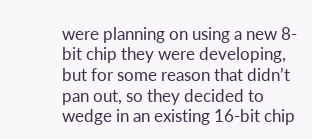were planning on using a new 8-bit chip they were developing, but for some reason that didn’t pan out, so they decided to wedge in an existing 16-bit chip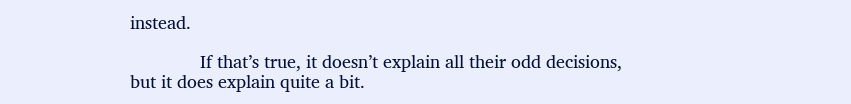instead.

              If that’s true, it doesn’t explain all their odd decisions, but it does explain quite a bit.